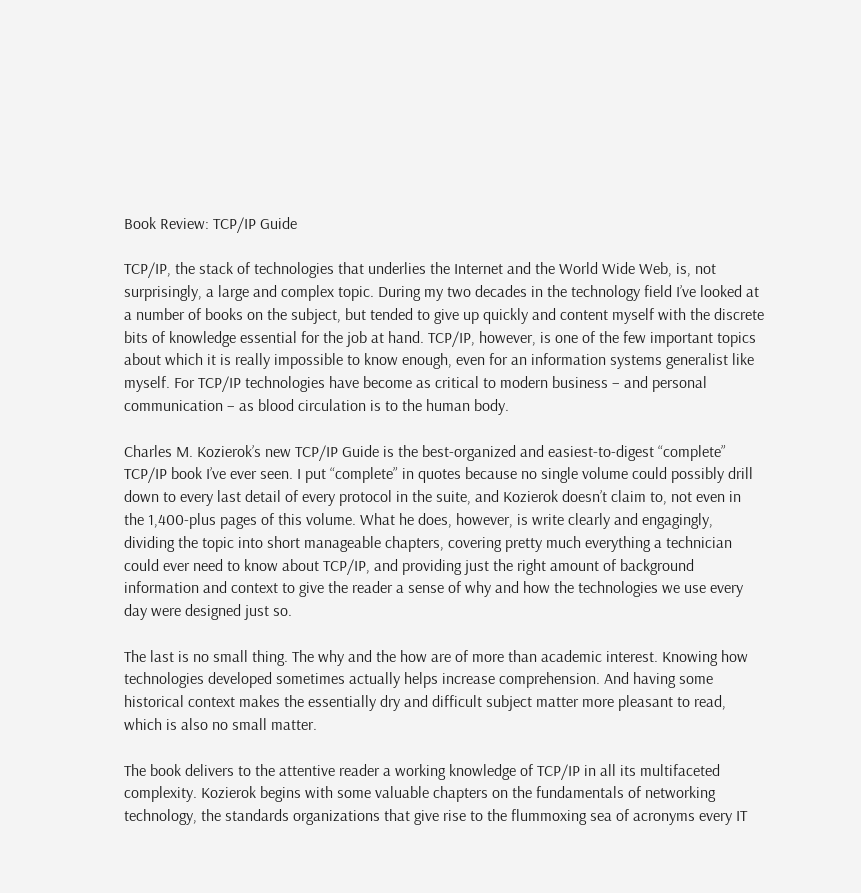Book Review: TCP/IP Guide

TCP/IP, the stack of technologies that underlies the Internet and the World Wide Web, is, not surprisingly, a large and complex topic. During my two decades in the technology field I’ve looked at a number of books on the subject, but tended to give up quickly and content myself with the discrete bits of knowledge essential for the job at hand. TCP/IP, however, is one of the few important topics about which it is really impossible to know enough, even for an information systems generalist like myself. For TCP/IP technologies have become as critical to modern business – and personal communication – as blood circulation is to the human body.

Charles M. Kozierok’s new TCP/IP Guide is the best-organized and easiest-to-digest “complete” TCP/IP book I’ve ever seen. I put “complete” in quotes because no single volume could possibly drill down to every last detail of every protocol in the suite, and Kozierok doesn’t claim to, not even in the 1,400-plus pages of this volume. What he does, however, is write clearly and engagingly, dividing the topic into short manageable chapters, covering pretty much everything a technician could ever need to know about TCP/IP, and providing just the right amount of background information and context to give the reader a sense of why and how the technologies we use every day were designed just so.

The last is no small thing. The why and the how are of more than academic interest. Knowing how technologies developed sometimes actually helps increase comprehension. And having some historical context makes the essentially dry and difficult subject matter more pleasant to read, which is also no small matter.

The book delivers to the attentive reader a working knowledge of TCP/IP in all its multifaceted complexity. Kozierok begins with some valuable chapters on the fundamentals of networking technology, the standards organizations that give rise to the flummoxing sea of acronyms every IT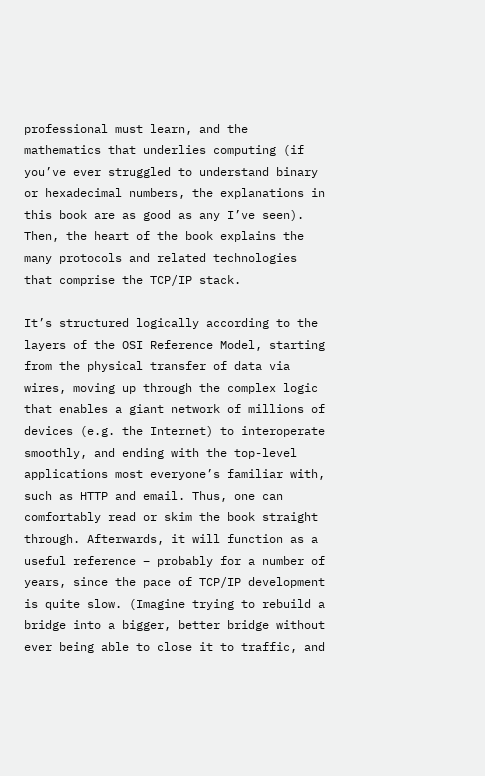professional must learn, and the mathematics that underlies computing (if you’ve ever struggled to understand binary or hexadecimal numbers, the explanations in this book are as good as any I’ve seen). Then, the heart of the book explains the many protocols and related technologies that comprise the TCP/IP stack.

It’s structured logically according to the layers of the OSI Reference Model, starting from the physical transfer of data via wires, moving up through the complex logic that enables a giant network of millions of devices (e.g. the Internet) to interoperate smoothly, and ending with the top-level applications most everyone’s familiar with, such as HTTP and email. Thus, one can comfortably read or skim the book straight through. Afterwards, it will function as a useful reference – probably for a number of years, since the pace of TCP/IP development is quite slow. (Imagine trying to rebuild a bridge into a bigger, better bridge without ever being able to close it to traffic, and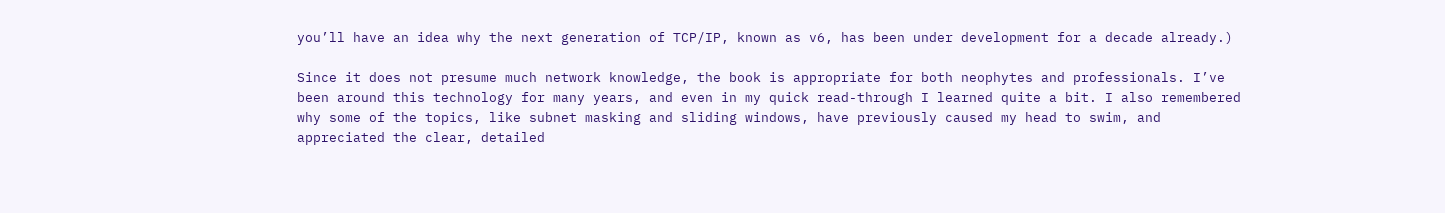you’ll have an idea why the next generation of TCP/IP, known as v6, has been under development for a decade already.)

Since it does not presume much network knowledge, the book is appropriate for both neophytes and professionals. I’ve been around this technology for many years, and even in my quick read-through I learned quite a bit. I also remembered why some of the topics, like subnet masking and sliding windows, have previously caused my head to swim, and appreciated the clear, detailed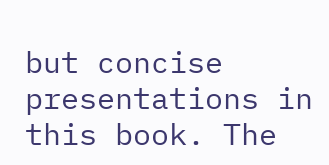but concise presentations in this book. The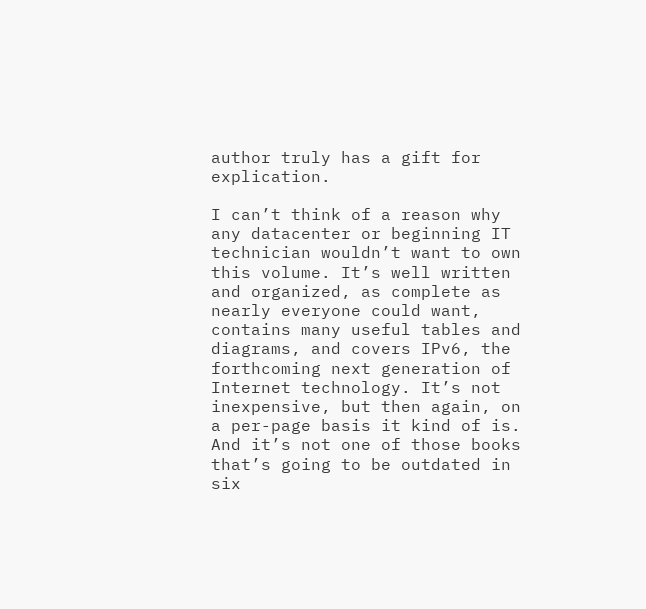author truly has a gift for explication.

I can’t think of a reason why any datacenter or beginning IT technician wouldn’t want to own this volume. It’s well written and organized, as complete as nearly everyone could want, contains many useful tables and diagrams, and covers IPv6, the forthcoming next generation of Internet technology. It’s not inexpensive, but then again, on a per-page basis it kind of is. And it’s not one of those books that’s going to be outdated in six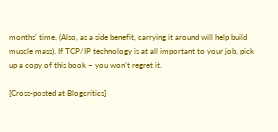months’ time. (Also, as a side benefit, carrying it around will help build muscle mass). If TCP/IP technology is at all important to your job, pick up a copy of this book – you won’t regret it.

[Cross-posted at Blogcritics]